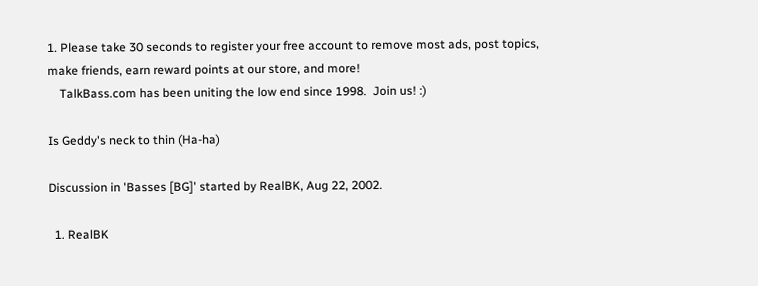1. Please take 30 seconds to register your free account to remove most ads, post topics, make friends, earn reward points at our store, and more!
    TalkBass.com has been uniting the low end since 1998.  Join us! :)

Is Geddy's neck to thin (Ha-ha)

Discussion in 'Basses [BG]' started by RealBK, Aug 22, 2002.

  1. RealBK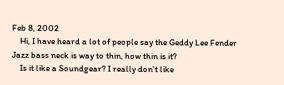Feb 8, 2002
    Hi, I have heard a lot of people say the Geddy Lee Fender Jazz bass neck is way to thin, how thin is it?
    Is it like a Soundgear? I really don't like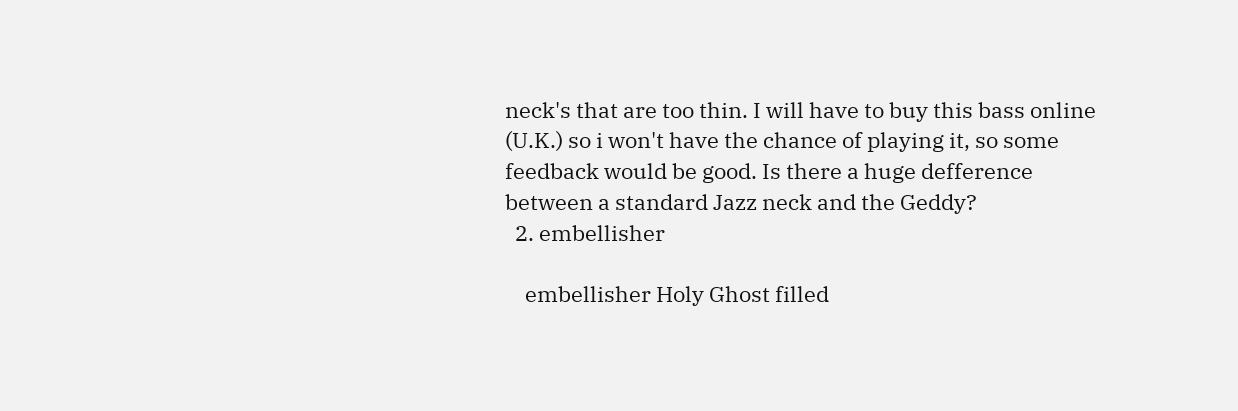neck's that are too thin. I will have to buy this bass online (U.K.) so i won't have the chance of playing it, so some feedback would be good. Is there a huge defference between a standard Jazz neck and the Geddy?
  2. embellisher

    embellisher Holy Ghost filled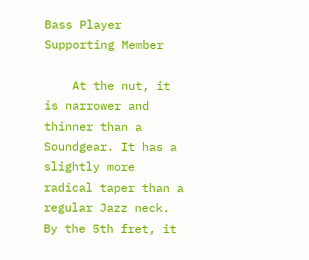Bass Player Supporting Member

    At the nut, it is narrower and thinner than a Soundgear. It has a slightly more radical taper than a regular Jazz neck. By the 5th fret, it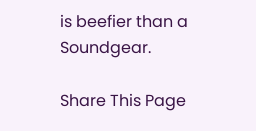is beefier than a Soundgear.

Share This Page